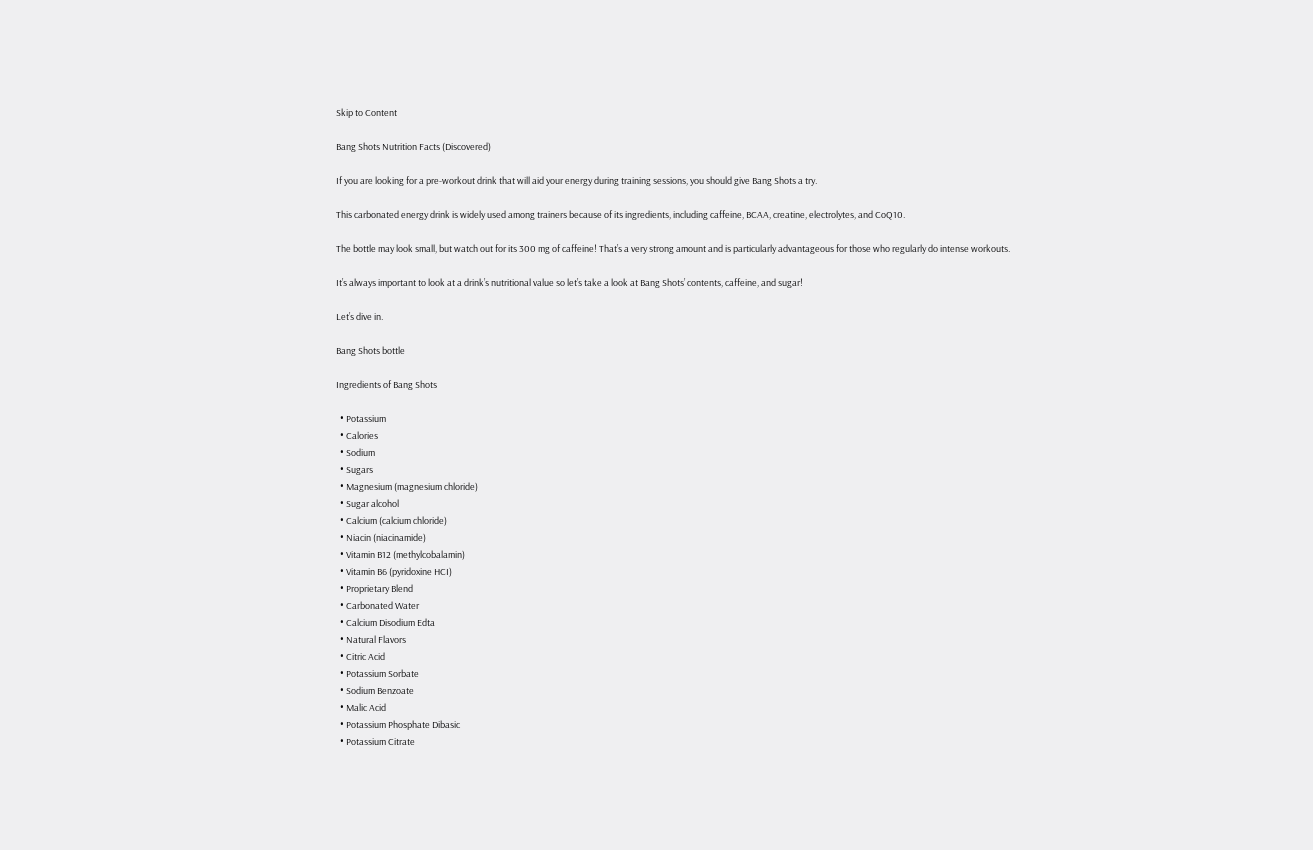Skip to Content

Bang Shots Nutrition Facts (Discovered)

If you are looking for a pre-workout drink that will aid your energy during training sessions, you should give Bang Shots a try.

This carbonated energy drink is widely used among trainers because of its ingredients, including caffeine, BCAA, creatine, electrolytes, and CoQ10.

The bottle may look small, but watch out for its 300 mg of caffeine! That’s a very strong amount and is particularly advantageous for those who regularly do intense workouts.

It’s always important to look at a drink’s nutritional value so let’s take a look at Bang Shots’ contents, caffeine, and sugar!

Let’s dive in.

Bang Shots bottle

Ingredients of Bang Shots

  • Potassium
  • Calories
  • Sodium
  • Sugars
  • Magnesium (magnesium chloride)
  • Sugar alcohol
  • Calcium (calcium chloride)
  • Niacin (niacinamide)
  • Vitamin B12 (methylcobalamin)
  • Vitamin B6 (pyridoxine HCI)
  • Proprietary Blend
  • Carbonated Water
  • Calcium Disodium Edta
  • Natural Flavors
  • Citric Acid
  • Potassium Sorbate
  • Sodium Benzoate
  • Malic Acid
  • Potassium Phosphate Dibasic
  • Potassium Citrate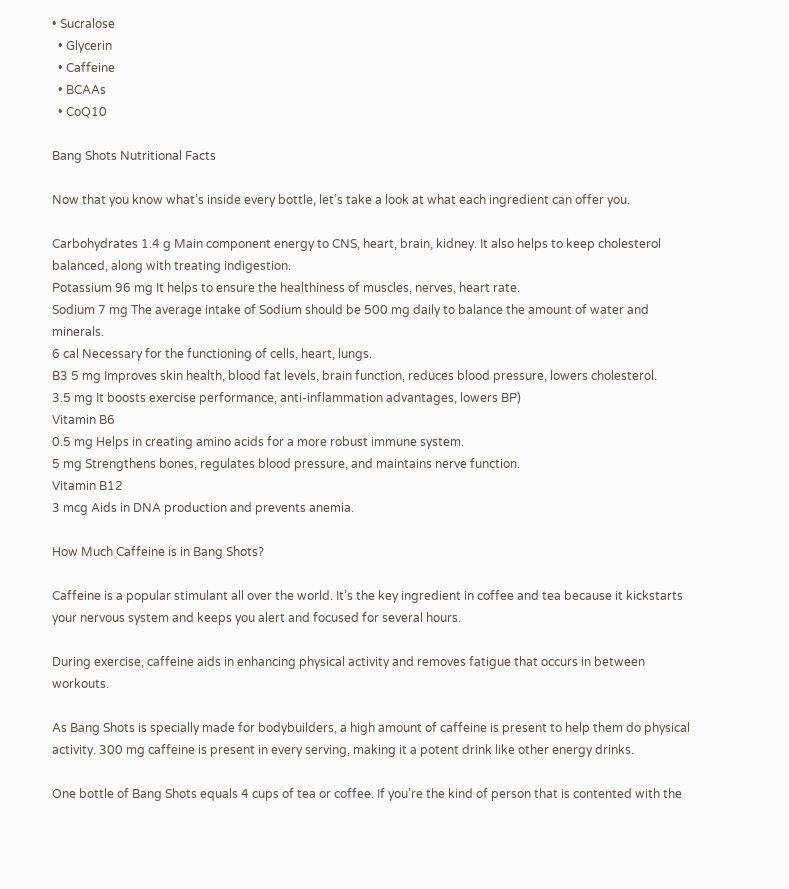• Sucralose
  • Glycerin
  • Caffeine
  • BCAAs
  • CoQ10

Bang Shots Nutritional Facts

Now that you know what’s inside every bottle, let’s take a look at what each ingredient can offer you.

Carbohydrates 1.4 g Main component energy to CNS, heart, brain, kidney. It also helps to keep cholesterol balanced, along with treating indigestion.
Potassium 96 mg It helps to ensure the healthiness of muscles, nerves, heart rate.
Sodium 7 mg The average intake of Sodium should be 500 mg daily to balance the amount of water and minerals.
6 cal Necessary for the functioning of cells, heart, lungs.
B3 5 mg Improves skin health, blood fat levels, brain function, reduces blood pressure, lowers cholesterol.
3.5 mg It boosts exercise performance, anti-inflammation advantages, lowers BP)
Vitamin B6
0.5 mg Helps in creating amino acids for a more robust immune system.
5 mg Strengthens bones, regulates blood pressure, and maintains nerve function.
Vitamin B12
3 mcg Aids in DNA production and prevents anemia.

How Much Caffeine is in Bang Shots?

Caffeine is a popular stimulant all over the world. It’s the key ingredient in coffee and tea because it kickstarts your nervous system and keeps you alert and focused for several hours.

During exercise, caffeine aids in enhancing physical activity and removes fatigue that occurs in between workouts.

As Bang Shots is specially made for bodybuilders, a high amount of caffeine is present to help them do physical activity. 300 mg caffeine is present in every serving, making it a potent drink like other energy drinks.

One bottle of Bang Shots equals 4 cups of tea or coffee. If you’re the kind of person that is contented with the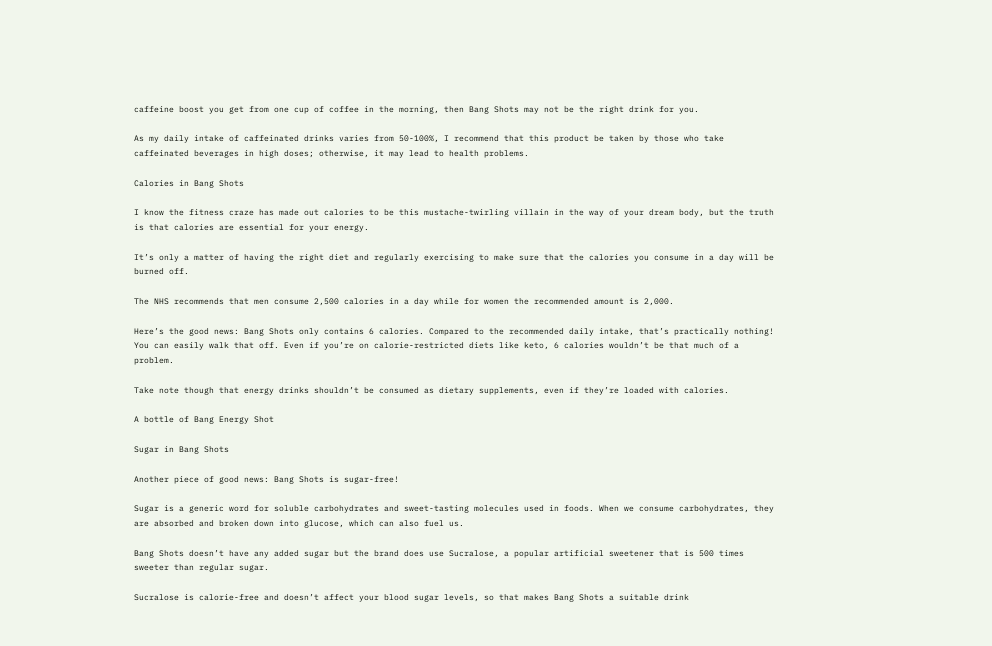caffeine boost you get from one cup of coffee in the morning, then Bang Shots may not be the right drink for you.

As my daily intake of caffeinated drinks varies from 50-100%, I recommend that this product be taken by those who take caffeinated beverages in high doses; otherwise, it may lead to health problems.

Calories in Bang Shots

I know the fitness craze has made out calories to be this mustache-twirling villain in the way of your dream body, but the truth is that calories are essential for your energy.

It’s only a matter of having the right diet and regularly exercising to make sure that the calories you consume in a day will be burned off.

The NHS recommends that men consume 2,500 calories in a day while for women the recommended amount is 2,000.

Here’s the good news: Bang Shots only contains 6 calories. Compared to the recommended daily intake, that’s practically nothing! You can easily walk that off. Even if you’re on calorie-restricted diets like keto, 6 calories wouldn’t be that much of a problem.

Take note though that energy drinks shouldn’t be consumed as dietary supplements, even if they’re loaded with calories.

A bottle of Bang Energy Shot

Sugar in Bang Shots

Another piece of good news: Bang Shots is sugar-free!

Sugar is a generic word for soluble carbohydrates and sweet-tasting molecules used in foods. When we consume carbohydrates, they are absorbed and broken down into glucose, which can also fuel us.

Bang Shots doesn’t have any added sugar but the brand does use Sucralose, a popular artificial sweetener that is 500 times sweeter than regular sugar.

Sucralose is calorie-free and doesn’t affect your blood sugar levels, so that makes Bang Shots a suitable drink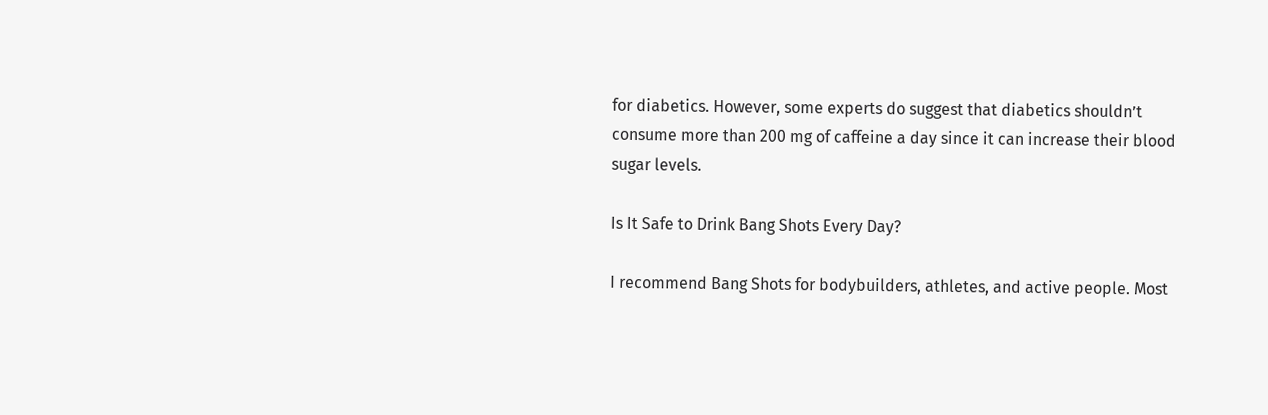for diabetics. However, some experts do suggest that diabetics shouldn’t consume more than 200 mg of caffeine a day since it can increase their blood sugar levels.

Is It Safe to Drink Bang Shots Every Day?

I recommend Bang Shots for bodybuilders, athletes, and active people. Most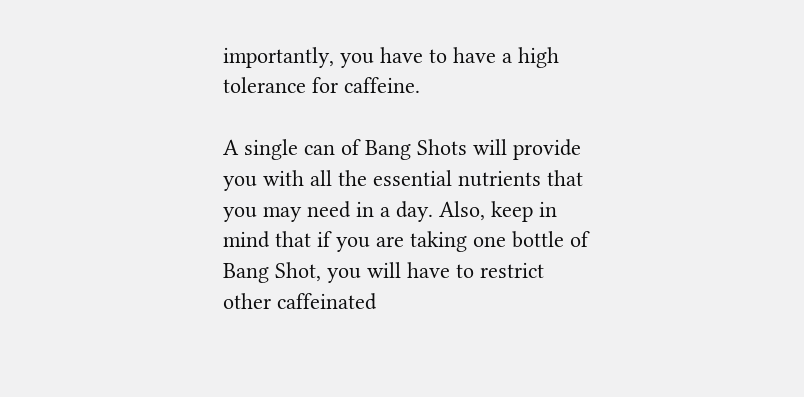importantly, you have to have a high tolerance for caffeine.

A single can of Bang Shots will provide you with all the essential nutrients that you may need in a day. Also, keep in mind that if you are taking one bottle of Bang Shot, you will have to restrict other caffeinated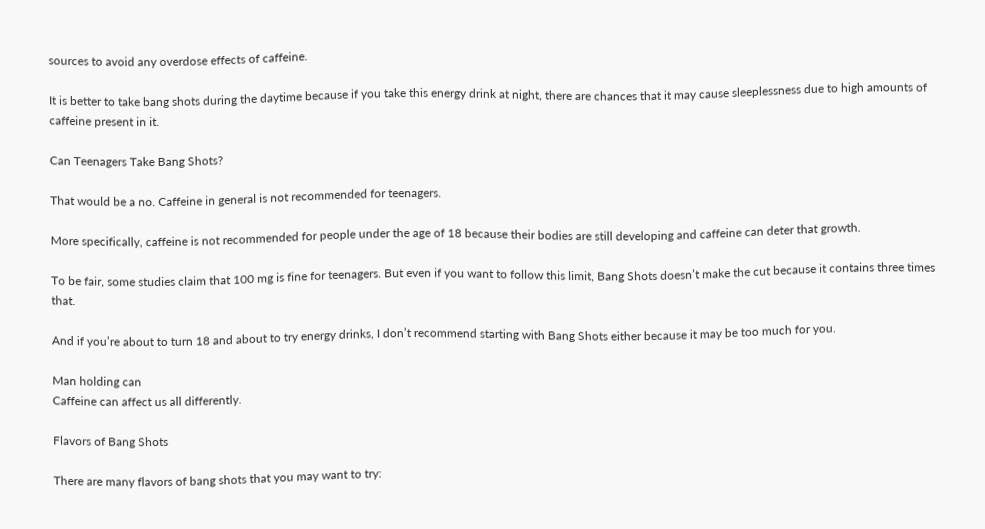sources to avoid any overdose effects of caffeine.

It is better to take bang shots during the daytime because if you take this energy drink at night, there are chances that it may cause sleeplessness due to high amounts of caffeine present in it.

Can Teenagers Take Bang Shots?

That would be a no. Caffeine in general is not recommended for teenagers.

More specifically, caffeine is not recommended for people under the age of 18 because their bodies are still developing and caffeine can deter that growth.

To be fair, some studies claim that 100 mg is fine for teenagers. But even if you want to follow this limit, Bang Shots doesn’t make the cut because it contains three times that.

And if you’re about to turn 18 and about to try energy drinks, I don’t recommend starting with Bang Shots either because it may be too much for you.

Man holding can
Caffeine can affect us all differently.

Flavors of Bang Shots

There are many flavors of bang shots that you may want to try: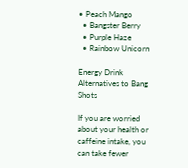• Peach Mango
  • Bangster Berry
  • Purple Haze
  • Rainbow Unicorn

Energy Drink Alternatives to Bang Shots

If you are worried about your health or caffeine intake, you can take fewer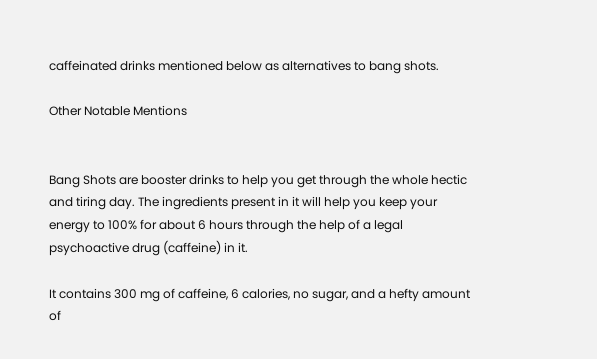caffeinated drinks mentioned below as alternatives to bang shots.

Other Notable Mentions


Bang Shots are booster drinks to help you get through the whole hectic and tiring day. The ingredients present in it will help you keep your energy to 100% for about 6 hours through the help of a legal psychoactive drug (caffeine) in it.

It contains 300 mg of caffeine, 6 calories, no sugar, and a hefty amount of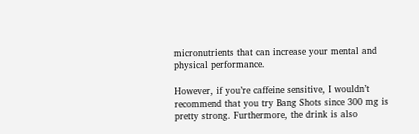micronutrients that can increase your mental and physical performance.

However, if you’re caffeine sensitive, I wouldn’t recommend that you try Bang Shots since 300 mg is pretty strong. Furthermore, the drink is also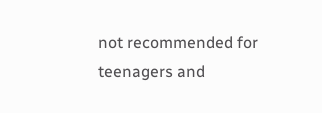not recommended for teenagers and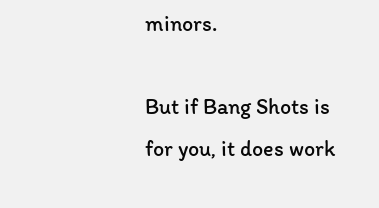minors.

But if Bang Shots is for you, it does work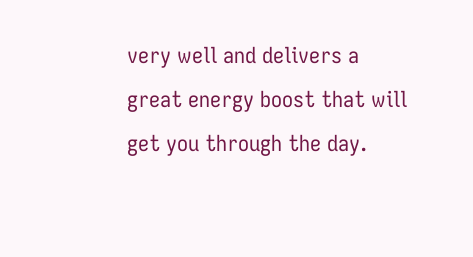very well and delivers a great energy boost that will get you through the day.